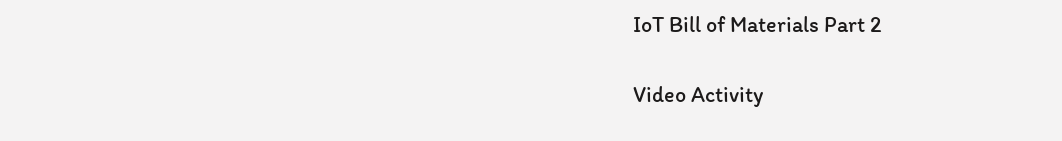IoT Bill of Materials Part 2

Video Activity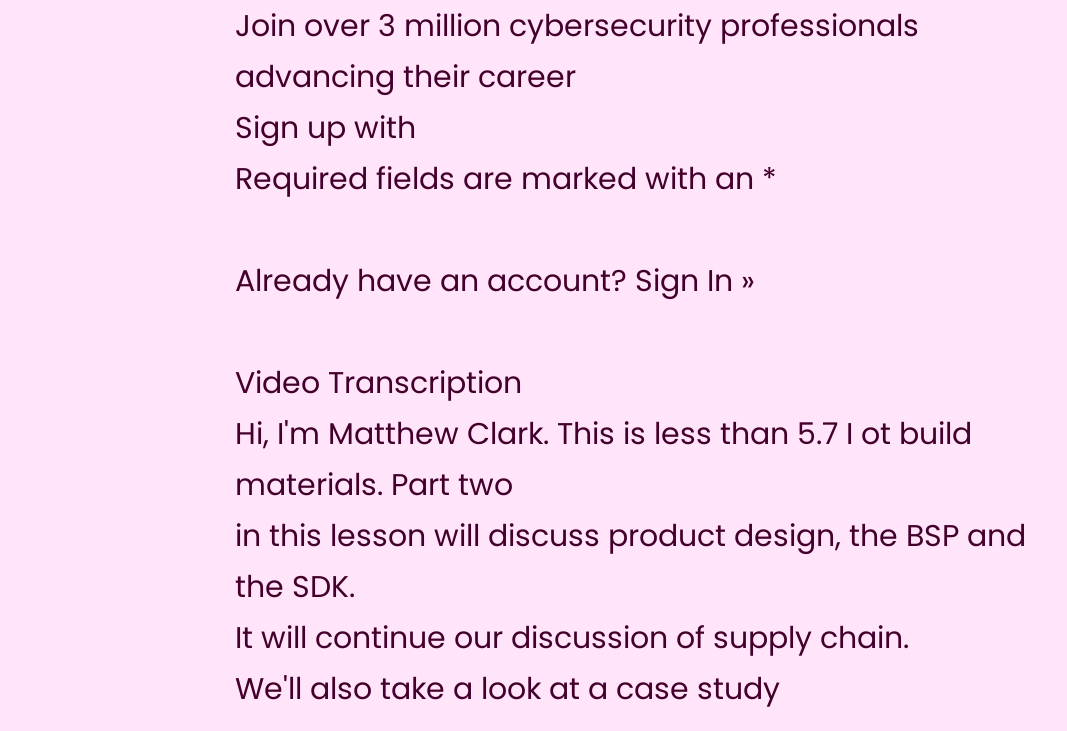Join over 3 million cybersecurity professionals advancing their career
Sign up with
Required fields are marked with an *

Already have an account? Sign In »

Video Transcription
Hi, I'm Matthew Clark. This is less than 5.7 I ot build materials. Part two
in this lesson will discuss product design, the BSP and the SDK.
It will continue our discussion of supply chain.
We'll also take a look at a case study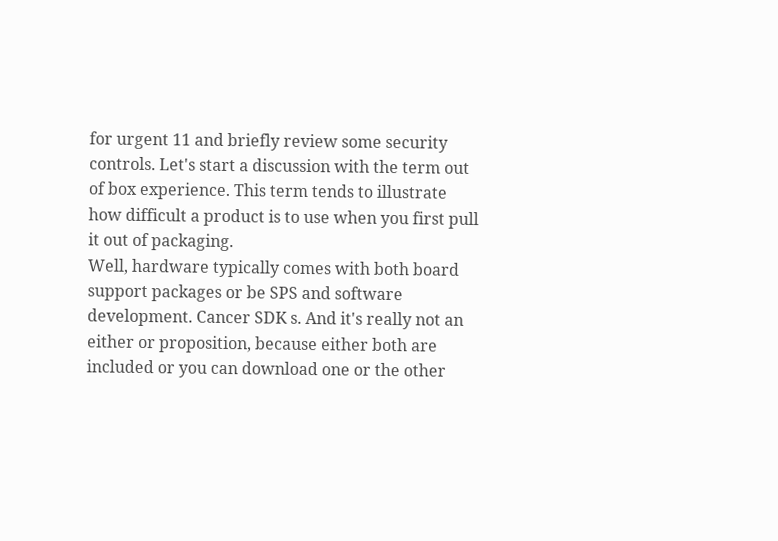for urgent 11 and briefly review some security controls. Let's start a discussion with the term out of box experience. This term tends to illustrate how difficult a product is to use when you first pull it out of packaging.
Well, hardware typically comes with both board support packages or be SPS and software development. Cancer SDK s. And it's really not an either or proposition, because either both are included or you can download one or the other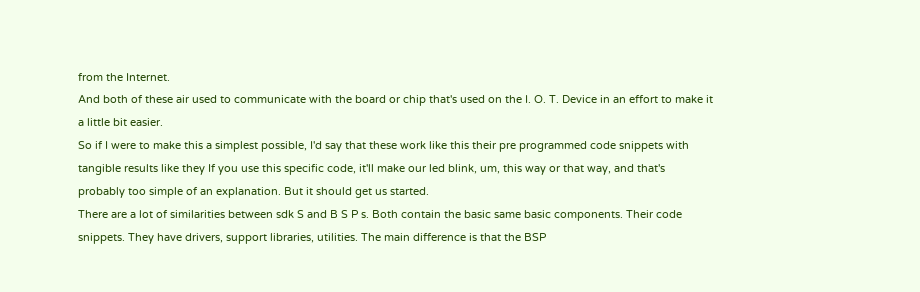from the Internet.
And both of these air used to communicate with the board or chip that's used on the I. O. T. Device in an effort to make it a little bit easier.
So if I were to make this a simplest possible, I'd say that these work like this their pre programmed code snippets with tangible results like they If you use this specific code, it'll make our led blink, um, this way or that way, and that's probably too simple of an explanation. But it should get us started.
There are a lot of similarities between sdk S and B S P s. Both contain the basic same basic components. Their code snippets. They have drivers, support libraries, utilities. The main difference is that the BSP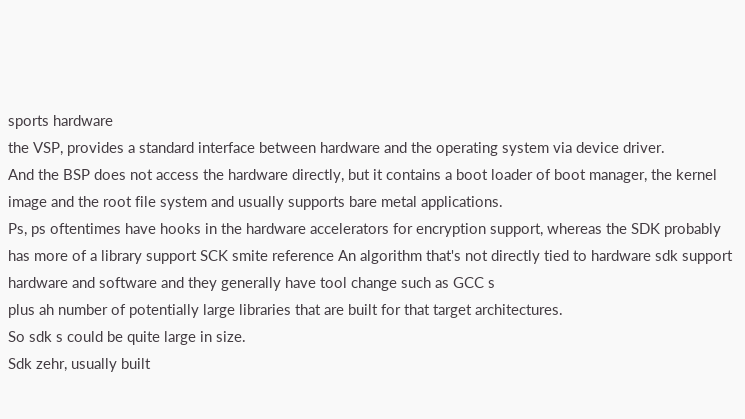sports hardware
the VSP, provides a standard interface between hardware and the operating system via device driver.
And the BSP does not access the hardware directly, but it contains a boot loader of boot manager, the kernel image and the root file system and usually supports bare metal applications.
Ps, ps oftentimes have hooks in the hardware accelerators for encryption support, whereas the SDK probably has more of a library support SCK smite reference An algorithm that's not directly tied to hardware sdk support hardware and software and they generally have tool change such as GCC s
plus ah number of potentially large libraries that are built for that target architectures.
So sdk s could be quite large in size.
Sdk zehr, usually built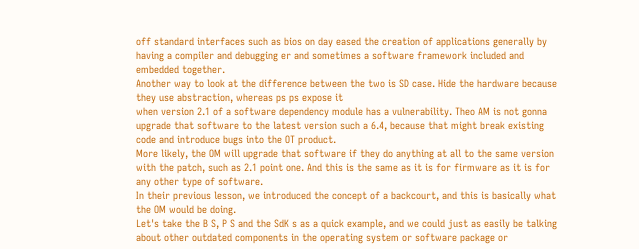off standard interfaces such as bios on day eased the creation of applications generally by having a compiler and debugging er and sometimes a software framework included and embedded together.
Another way to look at the difference between the two is SD case. Hide the hardware because they use abstraction, whereas ps ps expose it
when version 2.1 of a software dependency module has a vulnerability. Theo AM is not gonna upgrade that software to the latest version such a 6.4, because that might break existing code and introduce bugs into the OT product.
More likely, the OM will upgrade that software if they do anything at all to the same version with the patch, such as 2.1 point one. And this is the same as it is for firmware as it is for any other type of software.
In their previous lesson, we introduced the concept of a backcourt, and this is basically what the OM would be doing.
Let's take the B S, P S and the SdK s as a quick example, and we could just as easily be talking about other outdated components in the operating system or software package or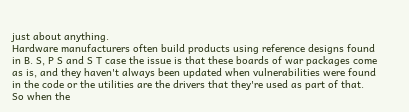just about anything.
Hardware manufacturers often build products using reference designs found in B. S, P S and S T case the issue is that these boards of war packages come as is, and they haven't always been updated when vulnerabilities were found in the code or the utilities are the drivers that they're used as part of that.
So when the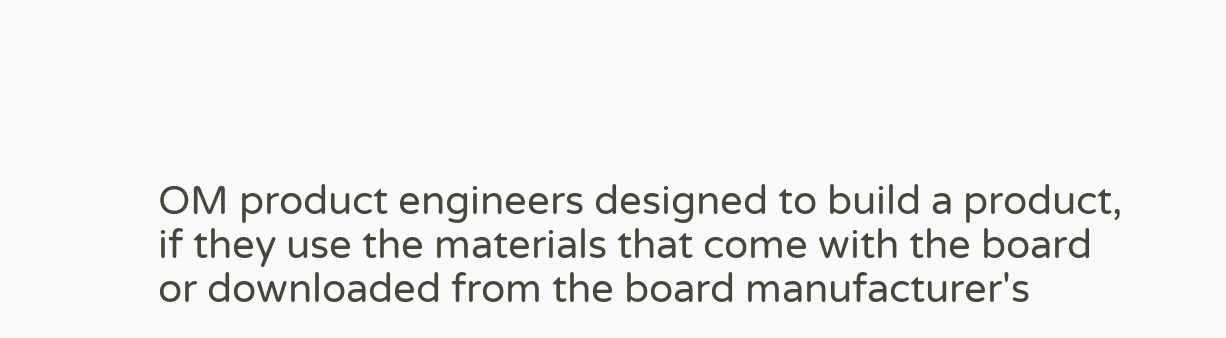OM product engineers designed to build a product, if they use the materials that come with the board or downloaded from the board manufacturer's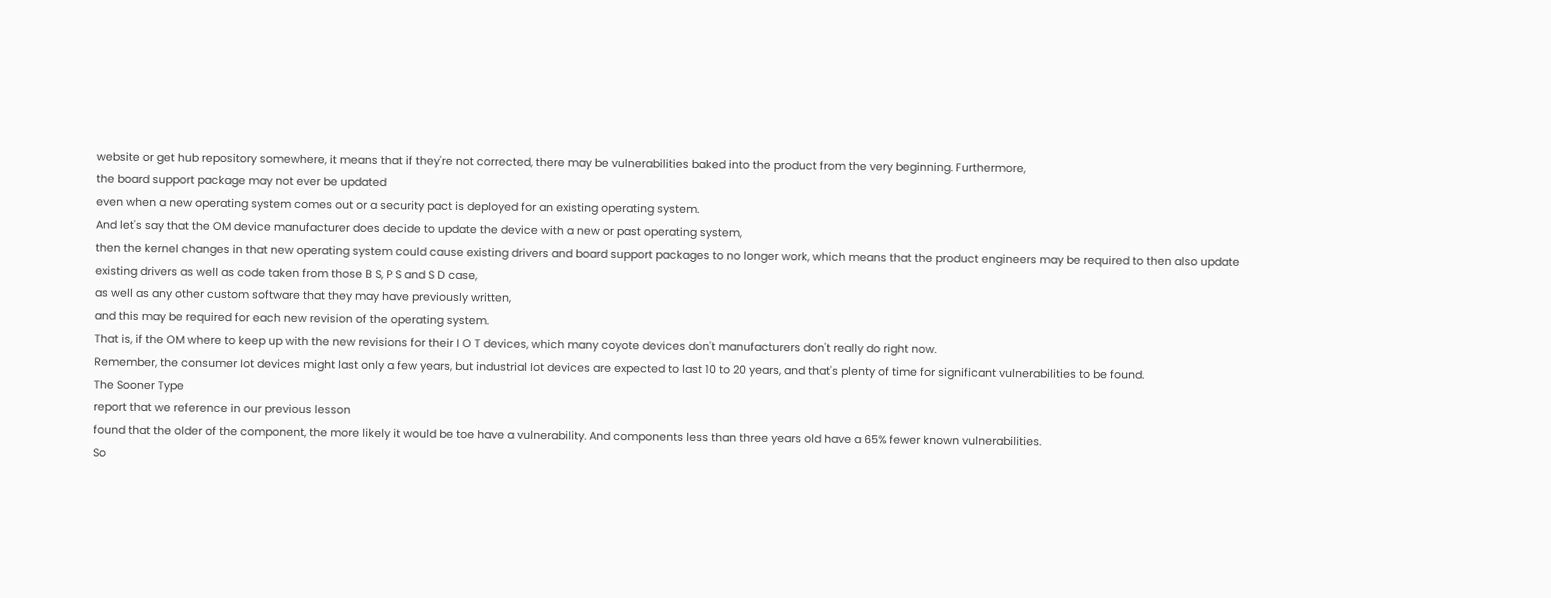website or get hub repository somewhere, it means that if they're not corrected, there may be vulnerabilities baked into the product from the very beginning. Furthermore,
the board support package may not ever be updated
even when a new operating system comes out or a security pact is deployed for an existing operating system.
And let's say that the OM device manufacturer does decide to update the device with a new or past operating system,
then the kernel changes in that new operating system could cause existing drivers and board support packages to no longer work, which means that the product engineers may be required to then also update existing drivers as well as code taken from those B S, P S and S D case,
as well as any other custom software that they may have previously written,
and this may be required for each new revision of the operating system.
That is, if the OM where to keep up with the new revisions for their I O T devices, which many coyote devices don't manufacturers don't really do right now.
Remember, the consumer Iot devices might last only a few years, but industrial Iot devices are expected to last 10 to 20 years, and that's plenty of time for significant vulnerabilities to be found.
The Sooner Type
report that we reference in our previous lesson
found that the older of the component, the more likely it would be toe have a vulnerability. And components less than three years old have a 65% fewer known vulnerabilities.
So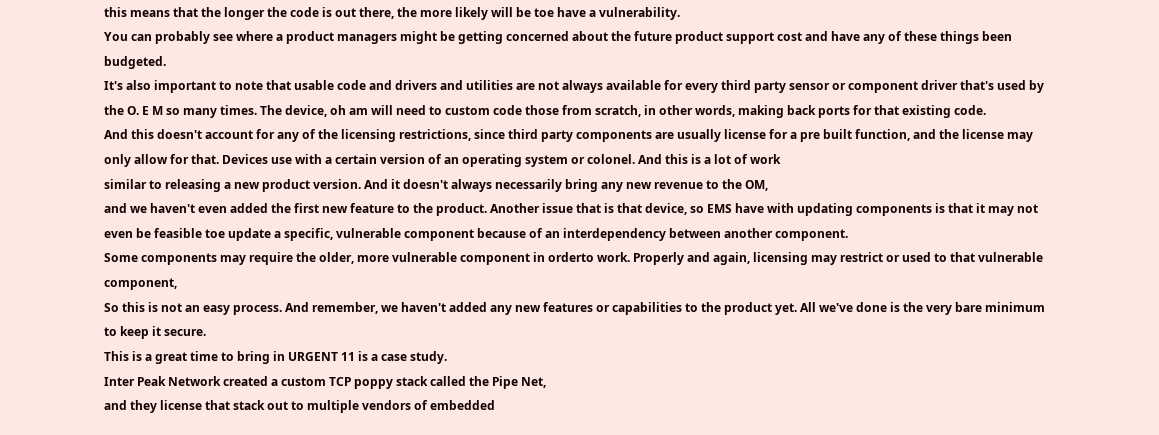this means that the longer the code is out there, the more likely will be toe have a vulnerability.
You can probably see where a product managers might be getting concerned about the future product support cost and have any of these things been budgeted.
It's also important to note that usable code and drivers and utilities are not always available for every third party sensor or component driver that's used by the O. E M so many times. The device, oh am will need to custom code those from scratch, in other words, making back ports for that existing code.
And this doesn't account for any of the licensing restrictions, since third party components are usually license for a pre built function, and the license may only allow for that. Devices use with a certain version of an operating system or colonel. And this is a lot of work
similar to releasing a new product version. And it doesn't always necessarily bring any new revenue to the OM,
and we haven't even added the first new feature to the product. Another issue that is that device, so EMS have with updating components is that it may not even be feasible toe update a specific, vulnerable component because of an interdependency between another component.
Some components may require the older, more vulnerable component in orderto work. Properly and again, licensing may restrict or used to that vulnerable component,
So this is not an easy process. And remember, we haven't added any new features or capabilities to the product yet. All we've done is the very bare minimum to keep it secure.
This is a great time to bring in URGENT 11 is a case study.
Inter Peak Network created a custom TCP poppy stack called the Pipe Net,
and they license that stack out to multiple vendors of embedded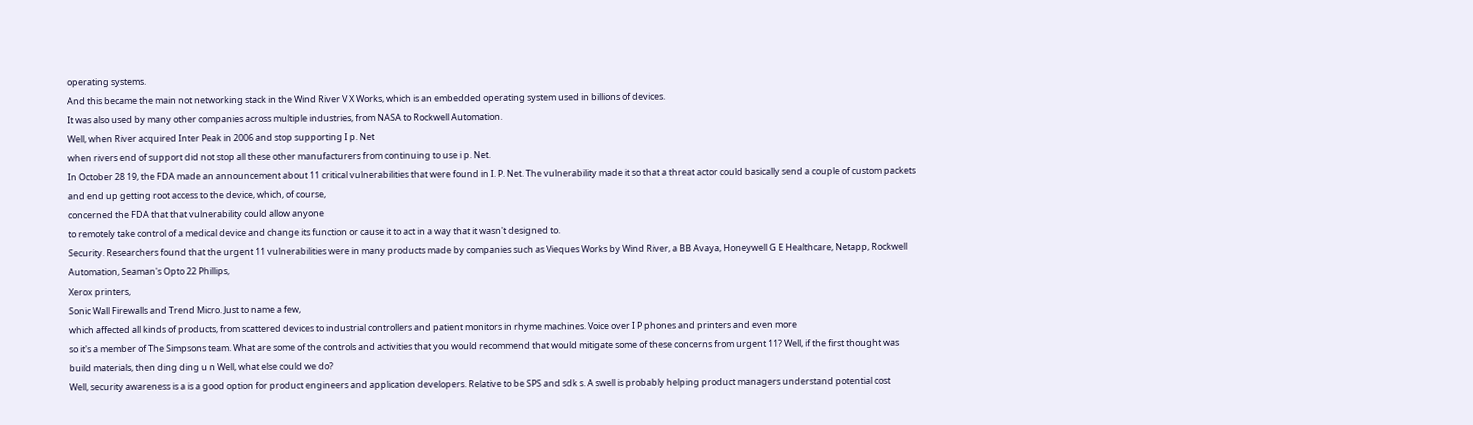operating systems.
And this became the main not networking stack in the Wind River V X Works, which is an embedded operating system used in billions of devices.
It was also used by many other companies across multiple industries, from NASA to Rockwell Automation.
Well, when River acquired Inter Peak in 2006 and stop supporting I p. Net
when rivers end of support did not stop all these other manufacturers from continuing to use i p. Net.
In October 28 19, the FDA made an announcement about 11 critical vulnerabilities that were found in I. P. Net. The vulnerability made it so that a threat actor could basically send a couple of custom packets and end up getting root access to the device, which, of course,
concerned the FDA that that vulnerability could allow anyone
to remotely take control of a medical device and change its function or cause it to act in a way that it wasn't designed to.
Security. Researchers found that the urgent 11 vulnerabilities were in many products made by companies such as Vieques Works by Wind River, a BB Avaya, Honeywell G E Healthcare, Netapp, Rockwell Automation, Seaman's Opto 22 Phillips,
Xerox printers,
Sonic Wall Firewalls and Trend Micro. Just to name a few,
which affected all kinds of products, from scattered devices to industrial controllers and patient monitors in rhyme machines. Voice over I P phones and printers and even more
so it's a member of The Simpsons team. What are some of the controls and activities that you would recommend that would mitigate some of these concerns from urgent 11? Well, if the first thought was build materials, then ding ding u n Well, what else could we do?
Well, security awareness is a is a good option for product engineers and application developers. Relative to be SPS and sdk s. A swell is probably helping product managers understand potential cost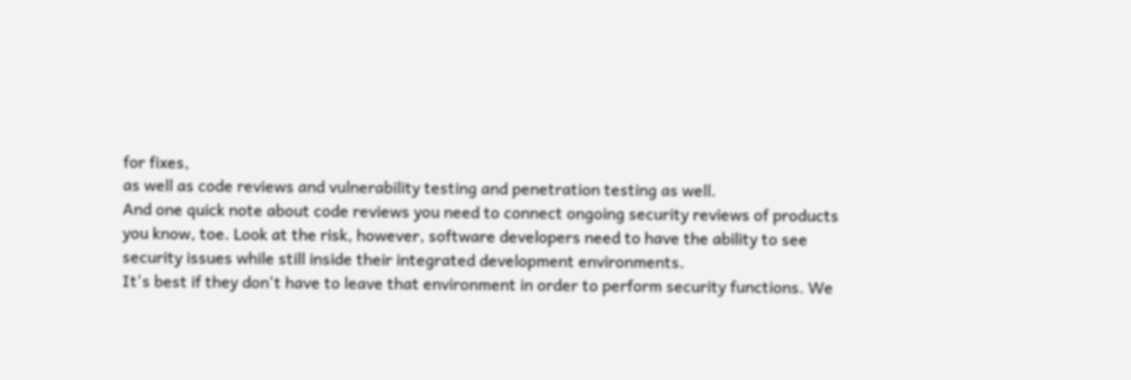for fixes,
as well as code reviews and vulnerability testing and penetration testing as well.
And one quick note about code reviews you need to connect ongoing security reviews of products you know, toe. Look at the risk, however, software developers need to have the ability to see security issues while still inside their integrated development environments.
It's best if they don't have to leave that environment in order to perform security functions. We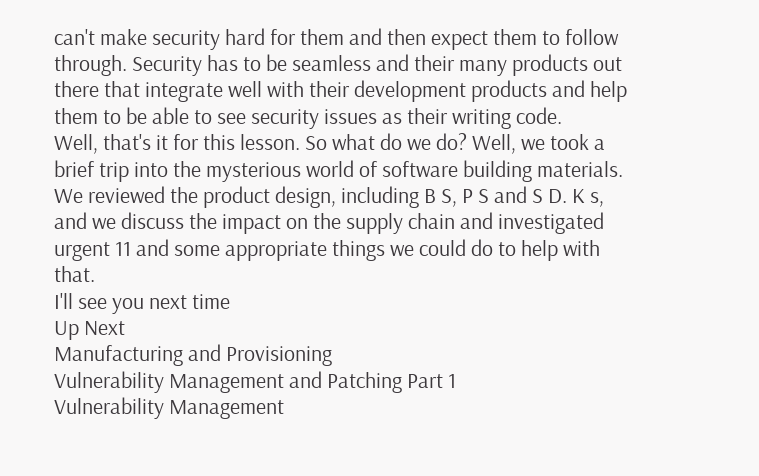can't make security hard for them and then expect them to follow through. Security has to be seamless and their many products out there that integrate well with their development products and help them to be able to see security issues as their writing code.
Well, that's it for this lesson. So what do we do? Well, we took a brief trip into the mysterious world of software building materials. We reviewed the product design, including B S, P S and S D. K s, and we discuss the impact on the supply chain and investigated urgent 11 and some appropriate things we could do to help with that.
I'll see you next time
Up Next
Manufacturing and Provisioning
Vulnerability Management and Patching Part 1
Vulnerability Management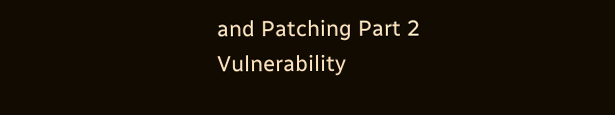and Patching Part 2
Vulnerability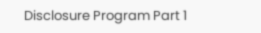Disclosure Program Part 1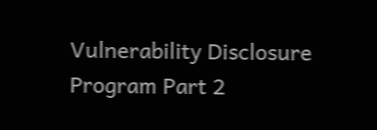Vulnerability Disclosure Program Part 2